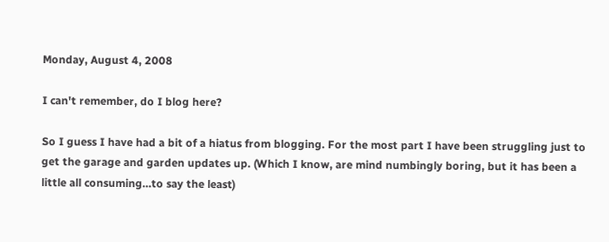Monday, August 4, 2008

I can't remember, do I blog here?

So I guess I have had a bit of a hiatus from blogging. For the most part I have been struggling just to get the garage and garden updates up. (Which I know, are mind numbingly boring, but it has been a little all consuming…to say the least)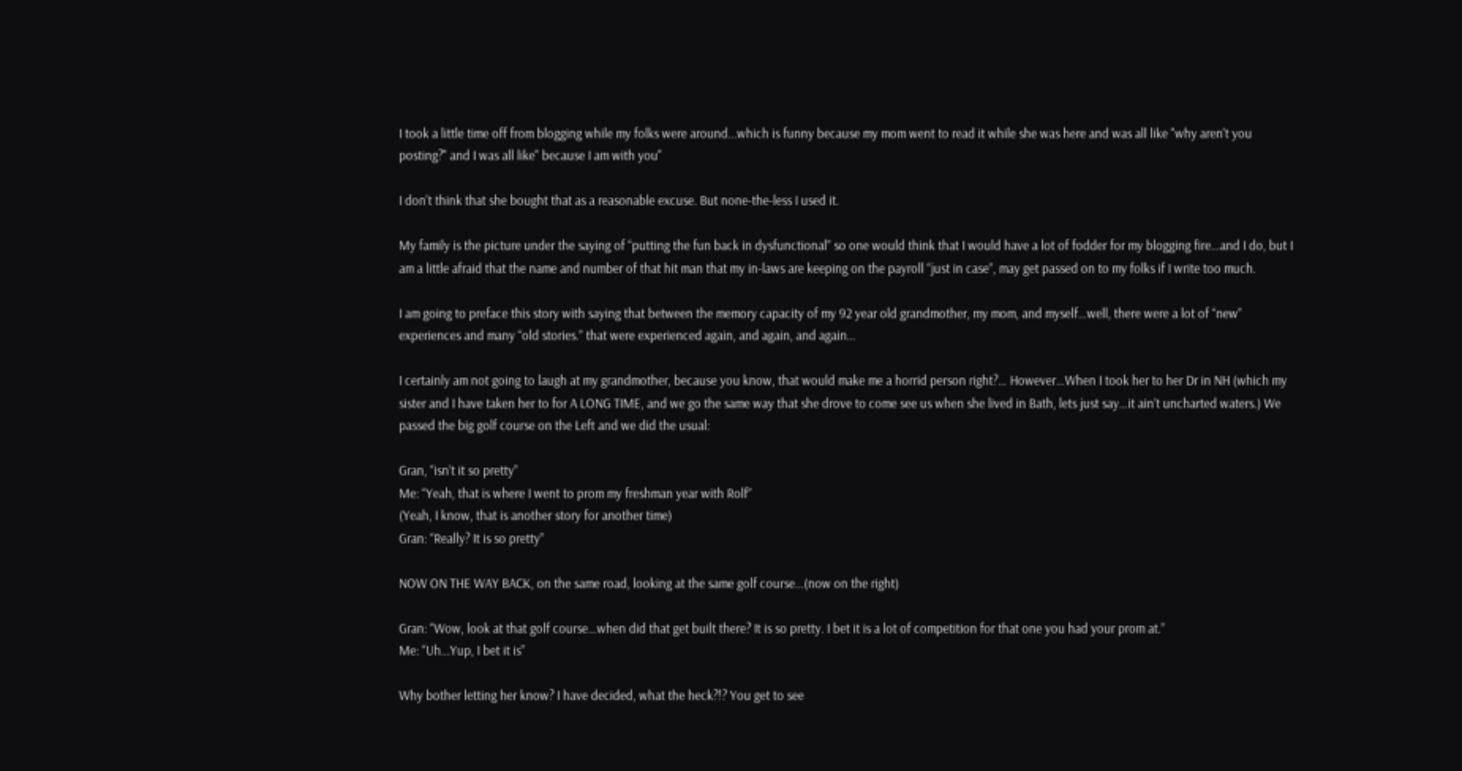I took a little time off from blogging while my folks were around...which is funny because my mom went to read it while she was here and was all like "why aren't you posting?" and I was all like" because I am with you"

I don't think that she bought that as a reasonable excuse. But none-the-less I used it.

My family is the picture under the saying of “putting the fun back in dysfunctional” so one would think that I would have a lot of fodder for my blogging fire…and I do, but I am a little afraid that the name and number of that hit man that my in-laws are keeping on the payroll “just in case”, may get passed on to my folks if I write too much.

I am going to preface this story with saying that between the memory capacity of my 92 year old grandmother, my mom, and myself…well, there were a lot of “new” experiences and many “old stories.” that were experienced again, and again, and again…

I certainly am not going to laugh at my grandmother, because you know, that would make me a horrid person right?… However…When I took her to her Dr in NH (which my sister and I have taken her to for A LONG TIME, and we go the same way that she drove to come see us when she lived in Bath, lets just say…it ain’t uncharted waters.) We passed the big golf course on the Left and we did the usual:

Gran, “isn’t it so pretty”
Me: “Yeah, that is where I went to prom my freshman year with Rolf”
(Yeah, I know, that is another story for another time)
Gran: “Really? It is so pretty”

NOW ON THE WAY BACK, on the same road, looking at the same golf course...(now on the right)

Gran: “Wow, look at that golf course…when did that get built there? It is so pretty. I bet it is a lot of competition for that one you had your prom at.”
Me: “Uh...Yup, I bet it is”

Why bother letting her know? I have decided, what the heck?!? You get to see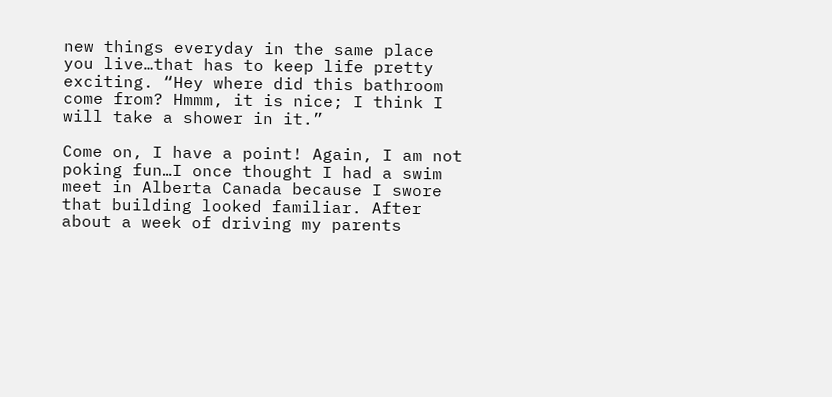new things everyday in the same place you live…that has to keep life pretty exciting. “Hey where did this bathroom come from? Hmmm, it is nice; I think I will take a shower in it.”

Come on, I have a point! Again, I am not poking fun…I once thought I had a swim meet in Alberta Canada because I swore that building looked familiar. After about a week of driving my parents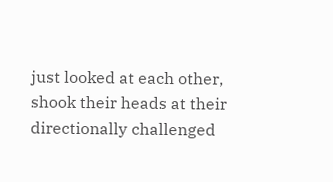just looked at each other, shook their heads at their directionally challenged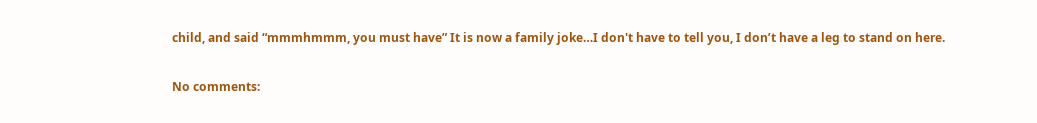child, and said “mmmhmmm, you must have” It is now a family joke…I don't have to tell you, I don’t have a leg to stand on here.

No comments: